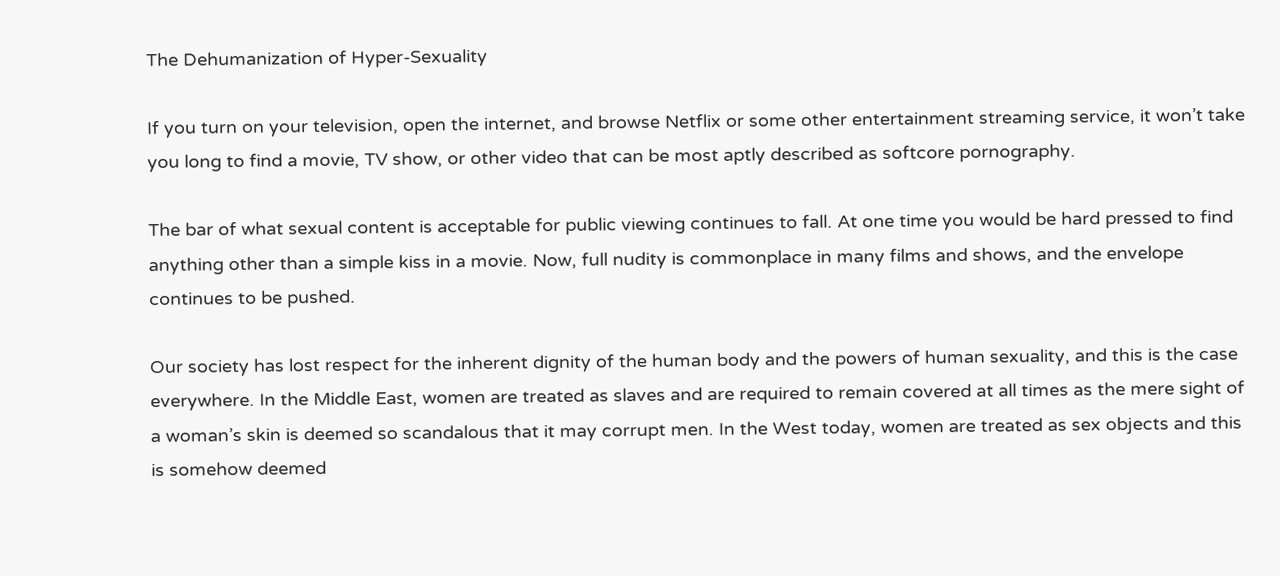The Dehumanization of Hyper-Sexuality

If you turn on your television, open the internet, and browse Netflix or some other entertainment streaming service, it won’t take you long to find a movie, TV show, or other video that can be most aptly described as softcore pornography.

The bar of what sexual content is acceptable for public viewing continues to fall. At one time you would be hard pressed to find anything other than a simple kiss in a movie. Now, full nudity is commonplace in many films and shows, and the envelope continues to be pushed.

Our society has lost respect for the inherent dignity of the human body and the powers of human sexuality, and this is the case everywhere. In the Middle East, women are treated as slaves and are required to remain covered at all times as the mere sight of a woman’s skin is deemed so scandalous that it may corrupt men. In the West today, women are treated as sex objects and this is somehow deemed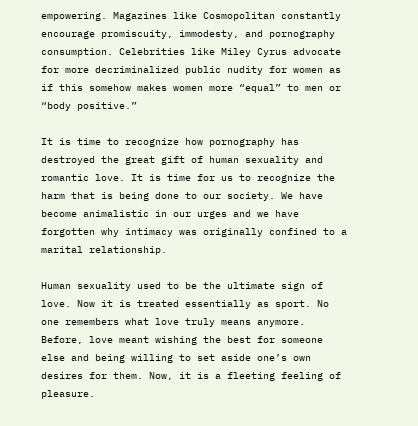empowering. Magazines like Cosmopolitan constantly encourage promiscuity, immodesty, and pornography consumption. Celebrities like Miley Cyrus advocate for more decriminalized public nudity for women as if this somehow makes women more “equal” to men or “body positive.”

It is time to recognize how pornography has destroyed the great gift of human sexuality and romantic love. It is time for us to recognize the harm that is being done to our society. We have become animalistic in our urges and we have forgotten why intimacy was originally confined to a marital relationship.

Human sexuality used to be the ultimate sign of love. Now it is treated essentially as sport. No one remembers what love truly means anymore. Before, love meant wishing the best for someone else and being willing to set aside one’s own desires for them. Now, it is a fleeting feeling of pleasure.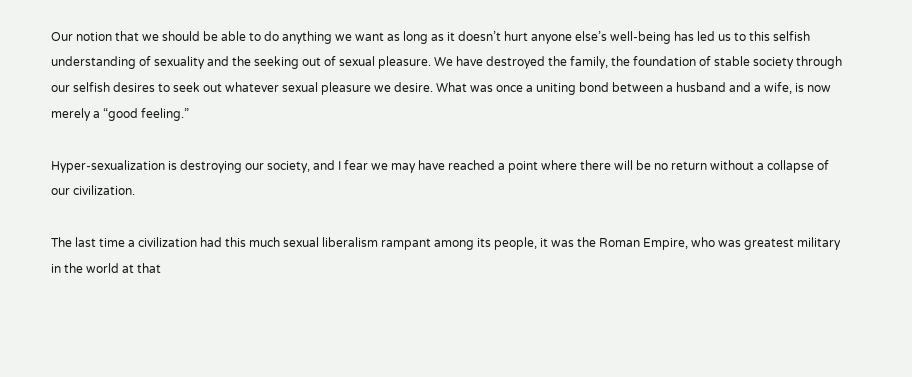Our notion that we should be able to do anything we want as long as it doesn’t hurt anyone else’s well-being has led us to this selfish understanding of sexuality and the seeking out of sexual pleasure. We have destroyed the family, the foundation of stable society through our selfish desires to seek out whatever sexual pleasure we desire. What was once a uniting bond between a husband and a wife, is now merely a “good feeling.”

Hyper-sexualization is destroying our society, and I fear we may have reached a point where there will be no return without a collapse of our civilization.

The last time a civilization had this much sexual liberalism rampant among its people, it was the Roman Empire, who was greatest military in the world at that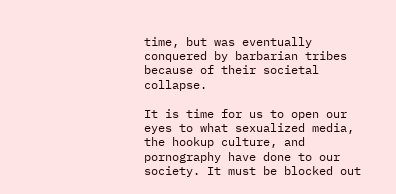time, but was eventually conquered by barbarian tribes because of their societal collapse.

It is time for us to open our eyes to what sexualized media, the hookup culture, and pornography have done to our society. It must be blocked out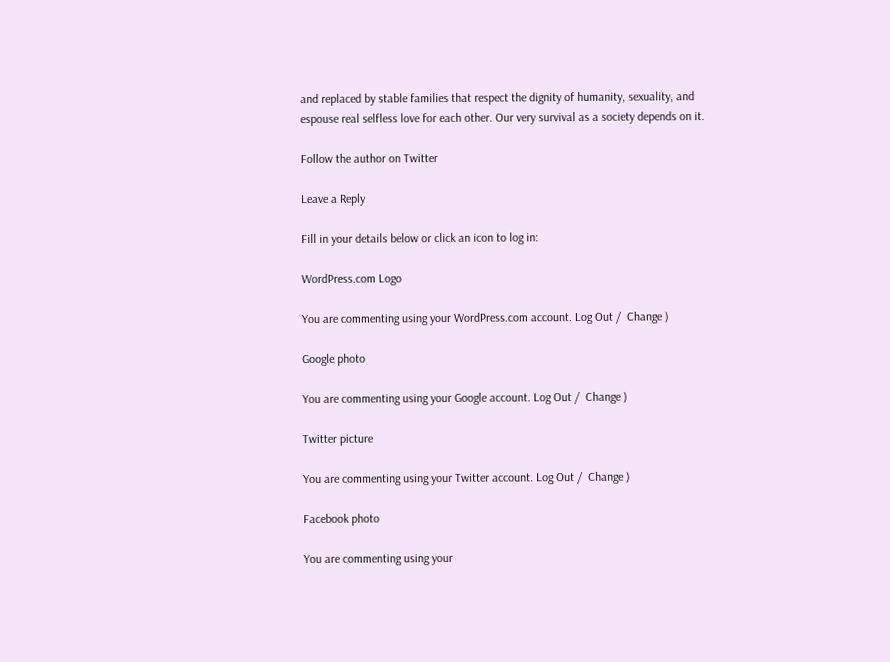and replaced by stable families that respect the dignity of humanity, sexuality, and espouse real selfless love for each other. Our very survival as a society depends on it.

Follow the author on Twitter

Leave a Reply

Fill in your details below or click an icon to log in:

WordPress.com Logo

You are commenting using your WordPress.com account. Log Out /  Change )

Google photo

You are commenting using your Google account. Log Out /  Change )

Twitter picture

You are commenting using your Twitter account. Log Out /  Change )

Facebook photo

You are commenting using your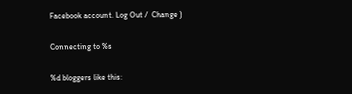Facebook account. Log Out /  Change )

Connecting to %s

%d bloggers like this: